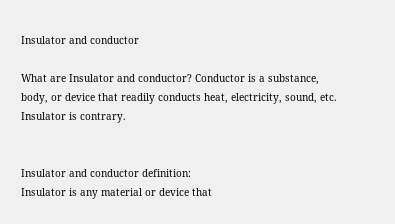Insulator and conductor

What are Insulator and conductor? Conductor is a substance, body, or device that readily conducts heat, electricity, sound, etc. Insulator is contrary.


Insulator and conductor definition:
Insulator is any material or device that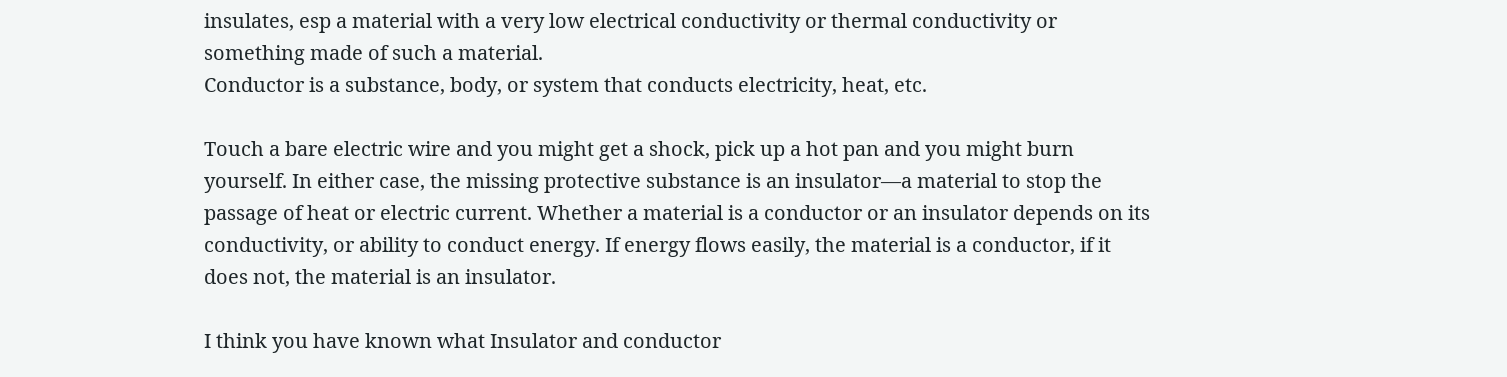insulates, esp a material with a very low electrical conductivity or thermal conductivity or something made of such a material.
Conductor is a substance, body, or system that conducts electricity, heat, etc.

Touch a bare electric wire and you might get a shock, pick up a hot pan and you might burn yourself. In either case, the missing protective substance is an insulator—a material to stop the passage of heat or electric current. Whether a material is a conductor or an insulator depends on its conductivity, or ability to conduct energy. If energy flows easily, the material is a conductor, if it does not, the material is an insulator.

I think you have known what Insulator and conductor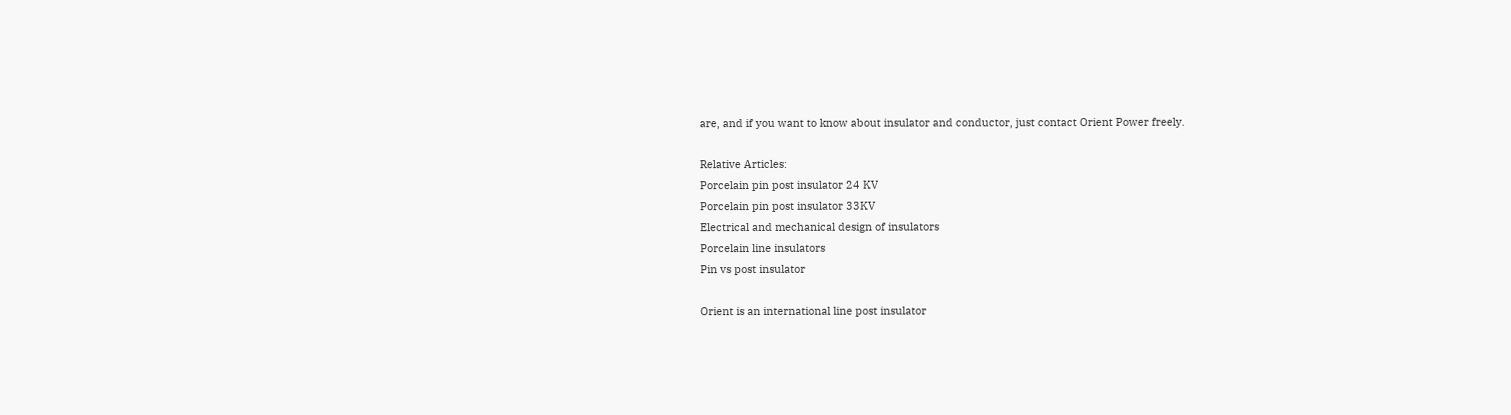are, and if you want to know about insulator and conductor, just contact Orient Power freely.

Relative Articles:
Porcelain pin post insulator 24 KV
Porcelain pin post insulator 33KV
Electrical and mechanical design of insulators
Porcelain line insulators
Pin vs post insulator

Orient is an international line post insulator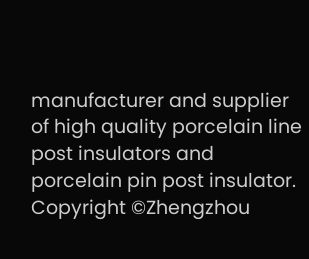manufacturer and supplier of high quality porcelain line post insulators and porcelain pin post insulator.
Copyright ©Zhengzhou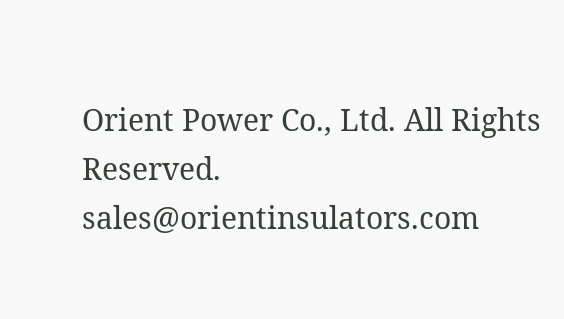Orient Power Co., Ltd. All Rights Reserved.     sales@orientinsulators.com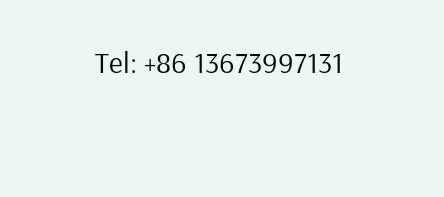Tel: +86 13673997131